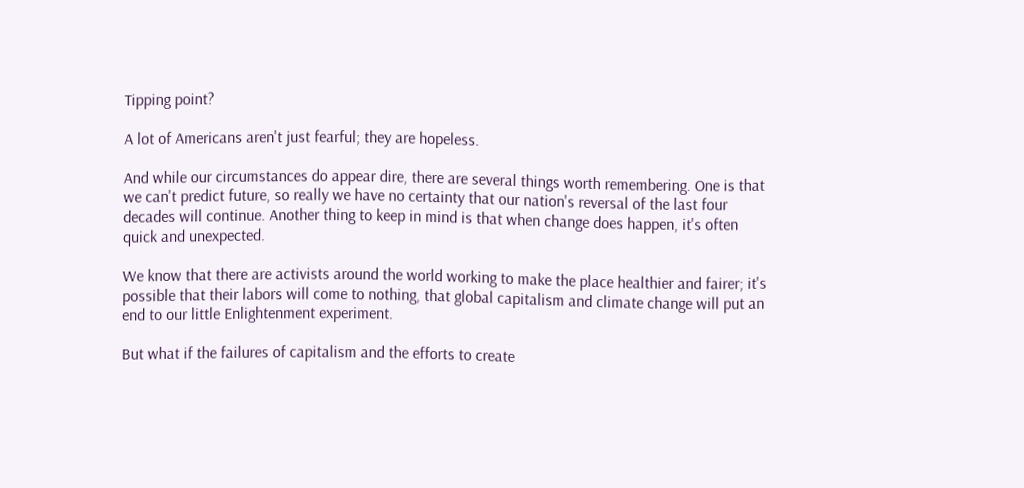Tipping point?

A lot of Americans aren't just fearful; they are hopeless.

And while our circumstances do appear dire, there are several things worth remembering. One is that we can't predict future, so really we have no certainty that our nation's reversal of the last four decades will continue. Another thing to keep in mind is that when change does happen, it's often quick and unexpected.

We know that there are activists around the world working to make the place healthier and fairer; it's possible that their labors will come to nothing, that global capitalism and climate change will put an end to our little Enlightenment experiment.

But what if the failures of capitalism and the efforts to create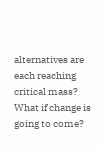alternatives are each reaching critical mass? What if change is going to come?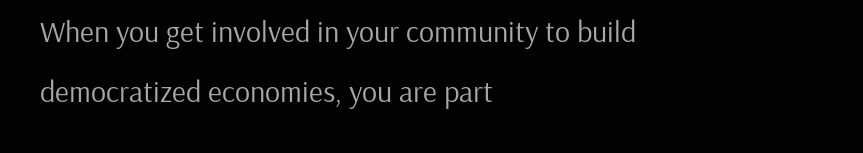When you get involved in your community to build democratized economies, you are part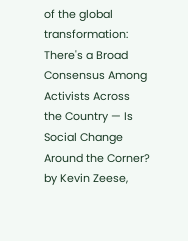of the global transformation: There's a Broad Consensus Among Activists Across the Country — Is Social Change Around the Corner? by Kevin Zeese,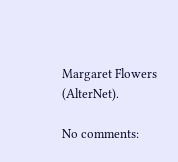Margaret Flowers (AlterNet).

No comments: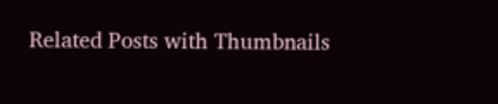Related Posts with Thumbnails